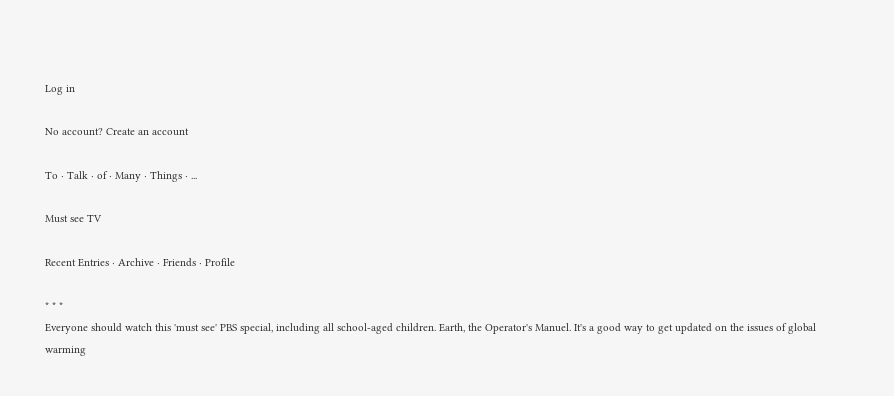Log in

No account? Create an account

To · Talk · of · Many · Things · ...

Must see TV

Recent Entries · Archive · Friends · Profile

* * *
Everyone should watch this 'must see' PBS special, including all school-aged children. Earth, the Operator's Manuel. It's a good way to get updated on the issues of global warming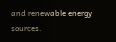and renewable energy sources.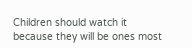Children should watch it because they will be ones most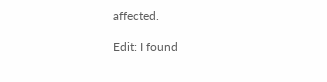affected.

Edit: I found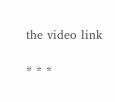the video link

* * *